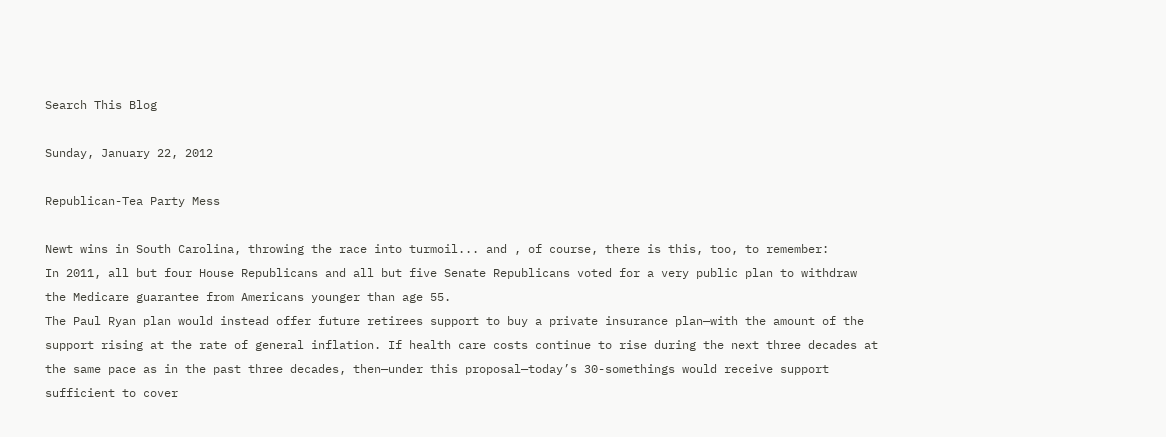Search This Blog

Sunday, January 22, 2012

Republican-Tea Party Mess

Newt wins in South Carolina, throwing the race into turmoil... and , of course, there is this, too, to remember:
In 2011, all but four House Republicans and all but five Senate Republicans voted for a very public plan to withdraw the Medicare guarantee from Americans younger than age 55.
The Paul Ryan plan would instead offer future retirees support to buy a private insurance plan—with the amount of the support rising at the rate of general inflation. If health care costs continue to rise during the next three decades at the same pace as in the past three decades, then—under this proposal—today’s 30-somethings would receive support sufficient to cover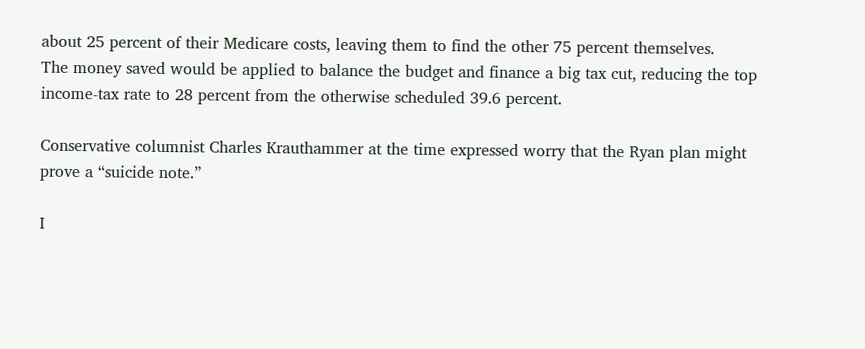about 25 percent of their Medicare costs, leaving them to find the other 75 percent themselves.
The money saved would be applied to balance the budget and finance a big tax cut, reducing the top income-tax rate to 28 percent from the otherwise scheduled 39.6 percent.

Conservative columnist Charles Krauthammer at the time expressed worry that the Ryan plan might prove a “suicide note.”

I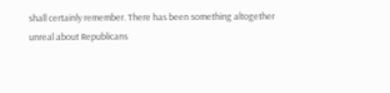shall certainly remember. There has been something altogether unreal about Republicans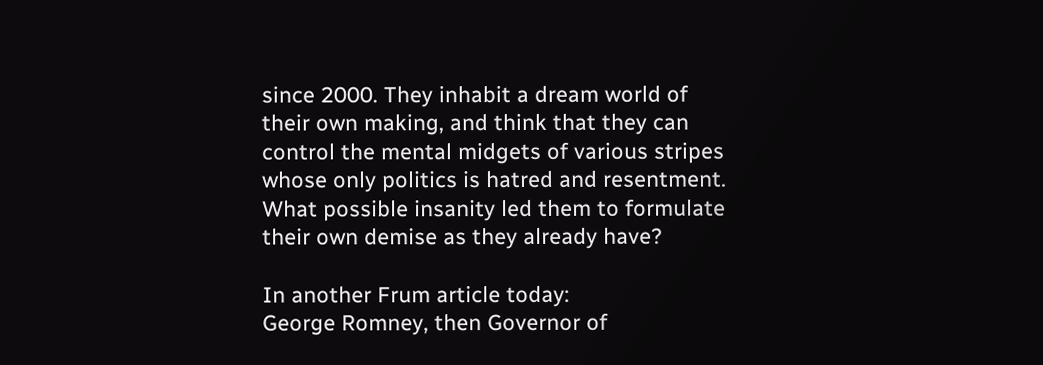since 2000. They inhabit a dream world of their own making, and think that they can control the mental midgets of various stripes whose only politics is hatred and resentment.  What possible insanity led them to formulate their own demise as they already have?

In another Frum article today:
George Romney, then Governor of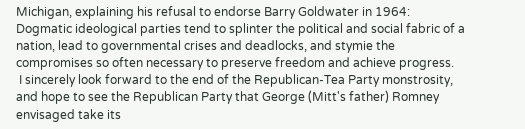Michigan, explaining his refusal to endorse Barry Goldwater in 1964:
Dogmatic ideological parties tend to splinter the political and social fabric of a nation, lead to governmental crises and deadlocks, and stymie the compromises so often necessary to preserve freedom and achieve progress.
 I sincerely look forward to the end of the Republican-Tea Party monstrosity, and hope to see the Republican Party that George (Mitt's father) Romney envisaged take its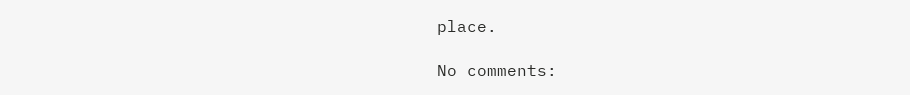place.

No comments: